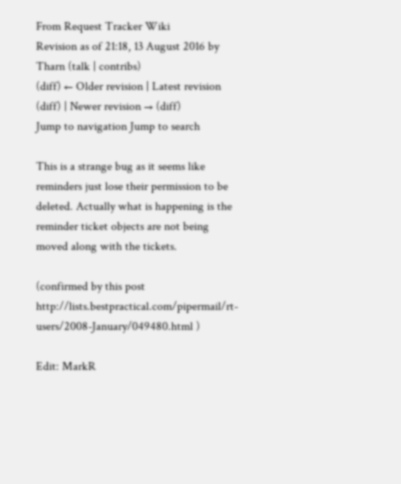From Request Tracker Wiki
Revision as of 21:18, 13 August 2016 by Tharn (talk | contribs)
(diff) ← Older revision | Latest revision (diff) | Newer revision → (diff)
Jump to navigation Jump to search

This is a strange bug as it seems like reminders just lose their permission to be deleted. Actually what is happening is the reminder ticket objects are not being moved along with the tickets.

(confirmed by this post http://lists.bestpractical.com/pipermail/rt-users/2008-January/049480.html )

Edit: MarkR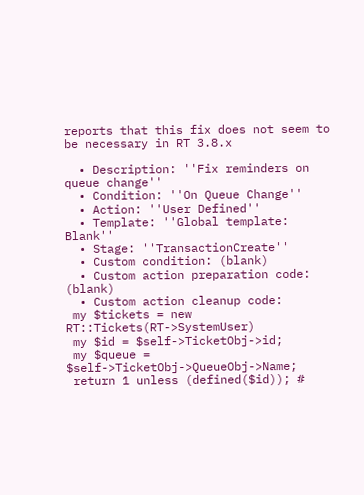reports that this fix does not seem to be necessary in RT 3.8.x

  • Description: ''Fix reminders on queue change''
  • Condition: ''On Queue Change''
  • Action: ''User Defined''
  • Template: ''Global template: Blank''
  • Stage: ''TransactionCreate''
  • Custom condition: (blank)
  • Custom action preparation code: (blank)
  • Custom action cleanup code:
 my $tickets = new RT::Tickets(RT->SystemUser)
 my $id = $self->TicketObj->id;
 my $queue = $self->TicketObj->QueueObj->Name;
 return 1 unless (defined($id)); #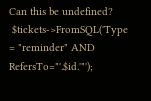Can this be undefined?
 $tickets->FromSQL('Type = "reminder" AND RefersTo="'.$id.'"');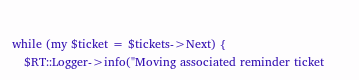while (my $ticket = $tickets->Next) {
   $RT::Logger->info("Moving associated reminder ticket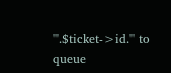'".$ticket->id."' to queue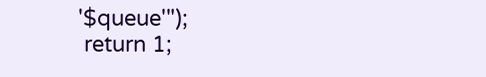'$queue'");
 return 1;